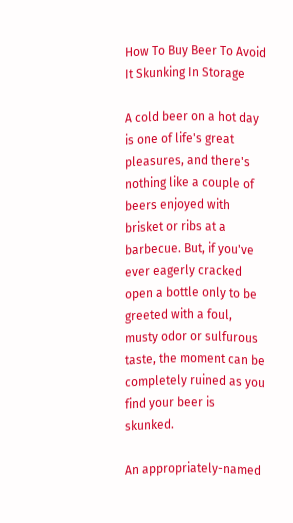How To Buy Beer To Avoid It Skunking In Storage

A cold beer on a hot day is one of life's great pleasures, and there's nothing like a couple of beers enjoyed with brisket or ribs at a barbecue. But, if you've ever eagerly cracked open a bottle only to be greeted with a foul, musty odor or sulfurous taste, the moment can be completely ruined as you find your beer is skunked.

An appropriately-named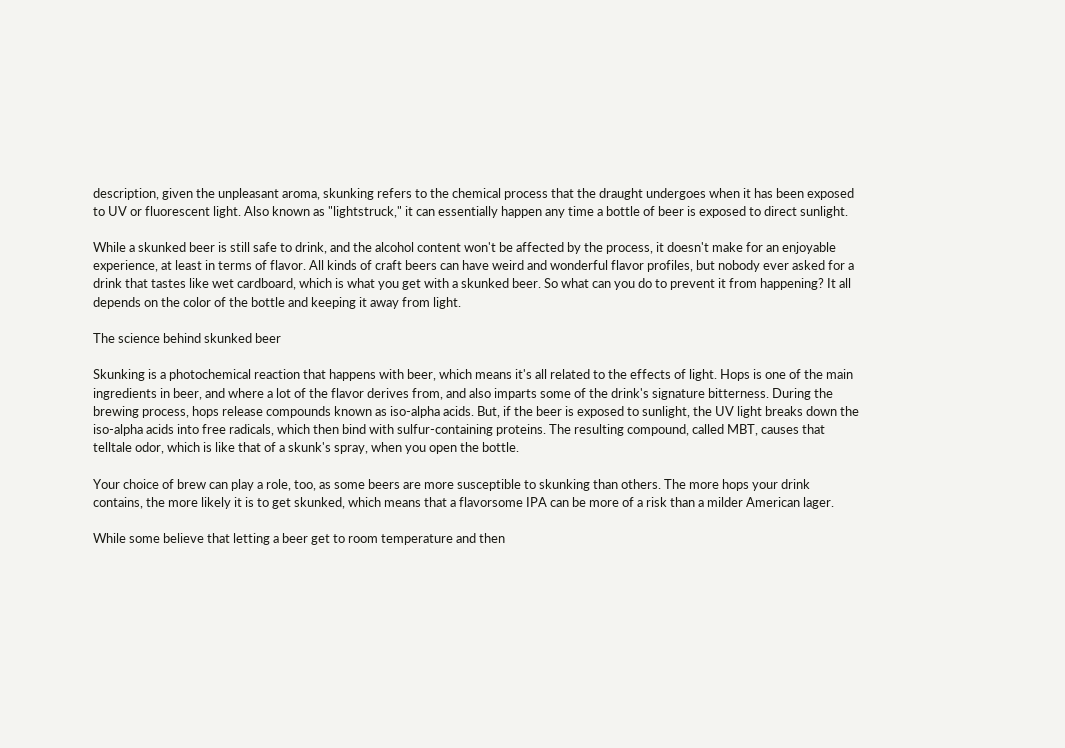description, given the unpleasant aroma, skunking refers to the chemical process that the draught undergoes when it has been exposed to UV or fluorescent light. Also known as "lightstruck," it can essentially happen any time a bottle of beer is exposed to direct sunlight.

While a skunked beer is still safe to drink, and the alcohol content won't be affected by the process, it doesn't make for an enjoyable experience, at least in terms of flavor. All kinds of craft beers can have weird and wonderful flavor profiles, but nobody ever asked for a drink that tastes like wet cardboard, which is what you get with a skunked beer. So what can you do to prevent it from happening? It all depends on the color of the bottle and keeping it away from light.

The science behind skunked beer

Skunking is a photochemical reaction that happens with beer, which means it's all related to the effects of light. Hops is one of the main ingredients in beer, and where a lot of the flavor derives from, and also imparts some of the drink's signature bitterness. During the brewing process, hops release compounds known as iso-alpha acids. But, if the beer is exposed to sunlight, the UV light breaks down the iso-alpha acids into free radicals, which then bind with sulfur-containing proteins. The resulting compound, called MBT, causes that telltale odor, which is like that of a skunk's spray, when you open the bottle.

Your choice of brew can play a role, too, as some beers are more susceptible to skunking than others. The more hops your drink contains, the more likely it is to get skunked, which means that a flavorsome IPA can be more of a risk than a milder American lager.

While some believe that letting a beer get to room temperature and then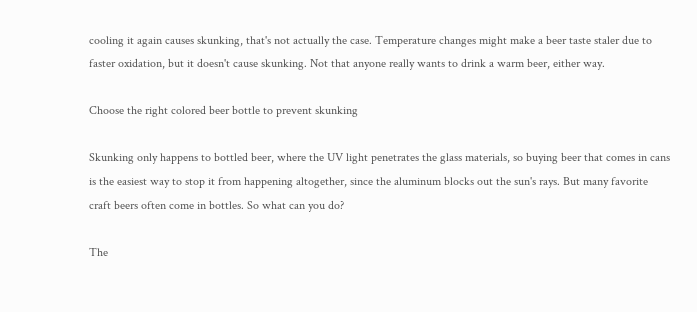cooling it again causes skunking, that's not actually the case. Temperature changes might make a beer taste staler due to faster oxidation, but it doesn't cause skunking. Not that anyone really wants to drink a warm beer, either way.

Choose the right colored beer bottle to prevent skunking

Skunking only happens to bottled beer, where the UV light penetrates the glass materials, so buying beer that comes in cans is the easiest way to stop it from happening altogether, since the aluminum blocks out the sun's rays. But many favorite craft beers often come in bottles. So what can you do?

The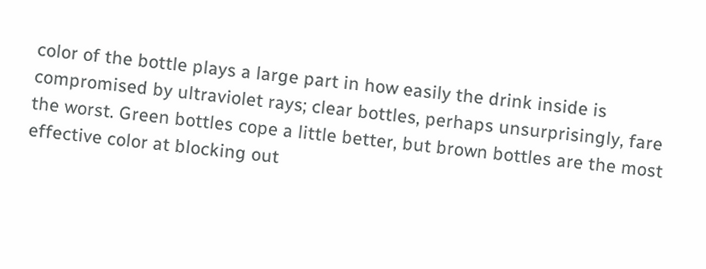color of the bottle plays a large part in how easily the drink inside is compromised by ultraviolet rays; clear bottles, perhaps unsurprisingly, fare the worst. Green bottles cope a little better, but brown bottles are the most effective color at blocking out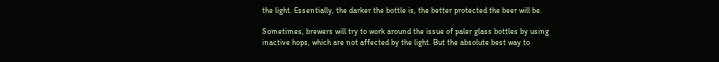the light. Essentially, the darker the bottle is, the better protected the beer will be.

Sometimes, brewers will try to work around the issue of paler glass bottles by using inactive hops, which are not affected by the light. But the absolute best way to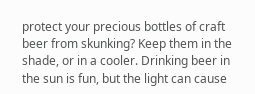protect your precious bottles of craft beer from skunking? Keep them in the shade, or in a cooler. Drinking beer in the sun is fun, but the light can cause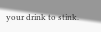your drink to stink.